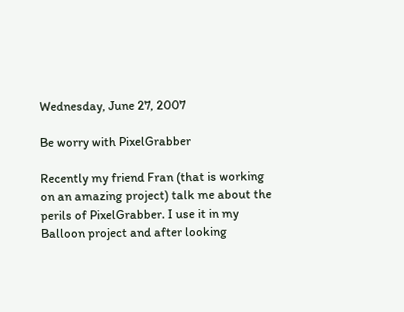Wednesday, June 27, 2007

Be worry with PixelGrabber

Recently my friend Fran (that is working on an amazing project) talk me about the perils of PixelGrabber. I use it in my Balloon project and after looking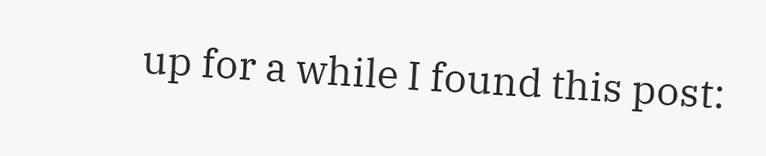up for a while I found this post: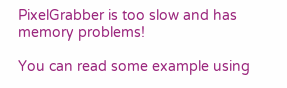PixelGrabber is too slow and has memory problems!

You can read some example using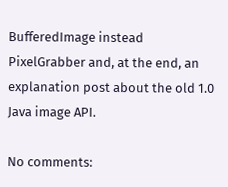BufferedImage instead PixelGrabber and, at the end, an explanation post about the old 1.0 Java image API.

No comments: